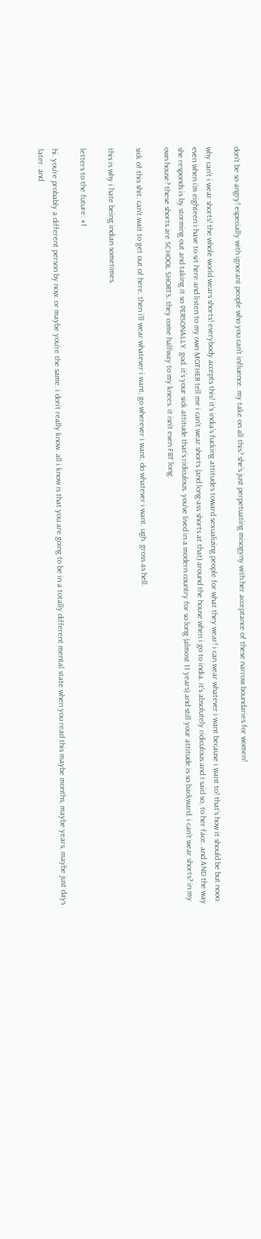don’t be so angry! especially with ignorant people who you can’t influence. my take on all this? she’s just perpetuating misogyny with her acceptance of these narrow boundaries for women!

why can’t i wear shorts! the whole world wears shorts! everybody accepts this! it’s india’s fucking attitudes toward sexualizing people for what they wear! i can wear whatever i want because i want to! that’s how it should be but nooo. even when i’m eighteen i have to sit here and listen to my own MOTHER tell me i can’t wear shorts (and long-ass shorts at that) around the house when i go to india. it’s absolutely ridiculous and I said so, to her face. and AND the way she responds is by storming out and taking it so PERSONALLY. god. it’s your sick attitude that’s ridiculous. you’ve lived in a modern country for so long (almost 11 years) and still your attitude is so backward. i can’t wear shorts? in my own house? these shorts are SCHOOL SHORTS. they come halfway to my knees. it isn’t even FBT long.

sick of this shit. can’t wait to get out of here. then i’ll wear whatever i want, go wherever i want, do whatever i want. ugh. gross as hell.

this is why i hate being indian sometimes.

letters to the future: #1

hi. you’re probably a different person by now. or maybe you’re the same. i don’t really know. all i know is that you are going to be in a totally different mental state when you read this maybe months, maybe years, maybe just days later. and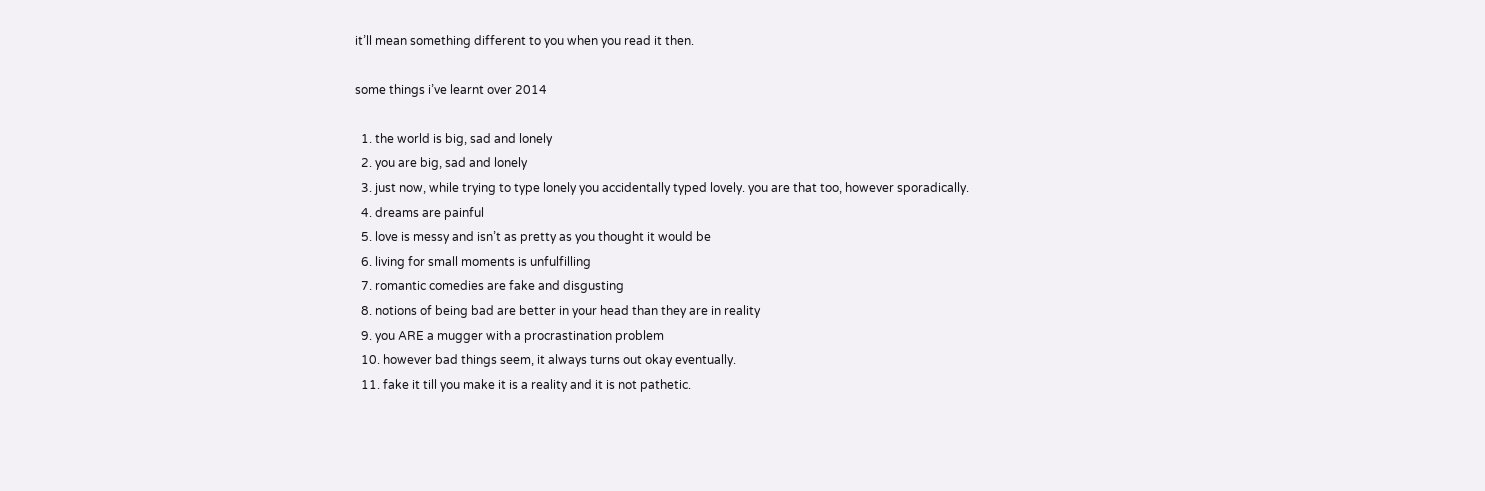it’ll mean something different to you when you read it then.

some things i’ve learnt over 2014

  1. the world is big, sad and lonely
  2. you are big, sad and lonely
  3. just now, while trying to type lonely you accidentally typed lovely. you are that too, however sporadically.
  4. dreams are painful
  5. love is messy and isn’t as pretty as you thought it would be
  6. living for small moments is unfulfilling
  7. romantic comedies are fake and disgusting
  8. notions of being bad are better in your head than they are in reality
  9. you ARE a mugger with a procrastination problem
  10. however bad things seem, it always turns out okay eventually.
  11. fake it till you make it is a reality and it is not pathetic.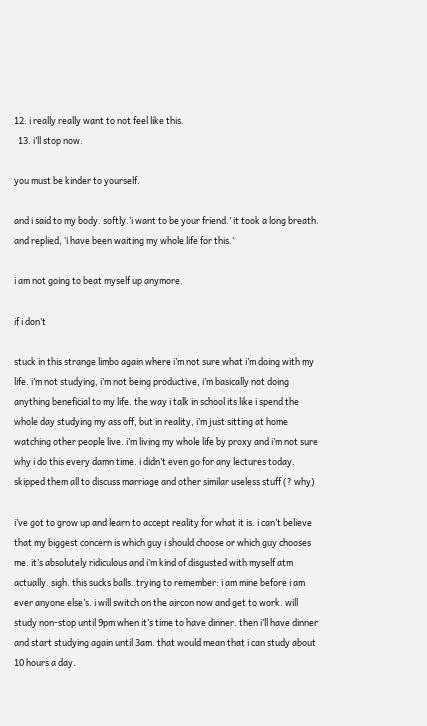12. i really really want to not feel like this.
  13. i’ll stop now.

you must be kinder to yourself.

and i said to my body. softly.‘i want to be your friend.’ it took a long breath. and replied, ‘i have been waiting my whole life for this.’

i am not going to beat myself up anymore.

if i don’t

stuck in this strange limbo again where i’m not sure what i’m doing with my life. i’m not studying, i’m not being productive, i’m basically not doing anything beneficial to my life. the way i talk in school its like i spend the whole day studying my ass off, but in reality, i’m just sitting at home watching other people live. i’m living my whole life by proxy and i’m not sure why i do this every damn time. i didn’t even go for any lectures today. skipped them all to discuss marriage and other similar useless stuff (? why)

i’ve got to grow up and learn to accept reality for what it is. i can’t believe that my biggest concern is which guy i should choose or which guy chooses me. it’s absolutely ridiculous and i’m kind of disgusted with myself atm actually. sigh. this sucks balls. trying to remember: i am mine before i am ever anyone else’s. i will switch on the aircon now and get to work. will study non-stop until 9pm when it’s time to have dinner. then i’ll have dinner and start studying again until 3am. that would mean that i can study about 10 hours a day.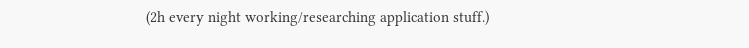(2h every night working/researching application stuff.)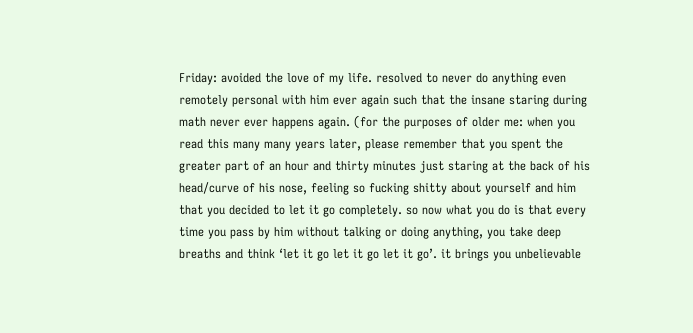Friday: avoided the love of my life. resolved to never do anything even remotely personal with him ever again such that the insane staring during math never ever happens again. (for the purposes of older me: when you read this many many years later, please remember that you spent the greater part of an hour and thirty minutes just staring at the back of his head/curve of his nose, feeling so fucking shitty about yourself and him that you decided to let it go completely. so now what you do is that every time you pass by him without talking or doing anything, you take deep breaths and think ‘let it go let it go let it go’. it brings you unbelievable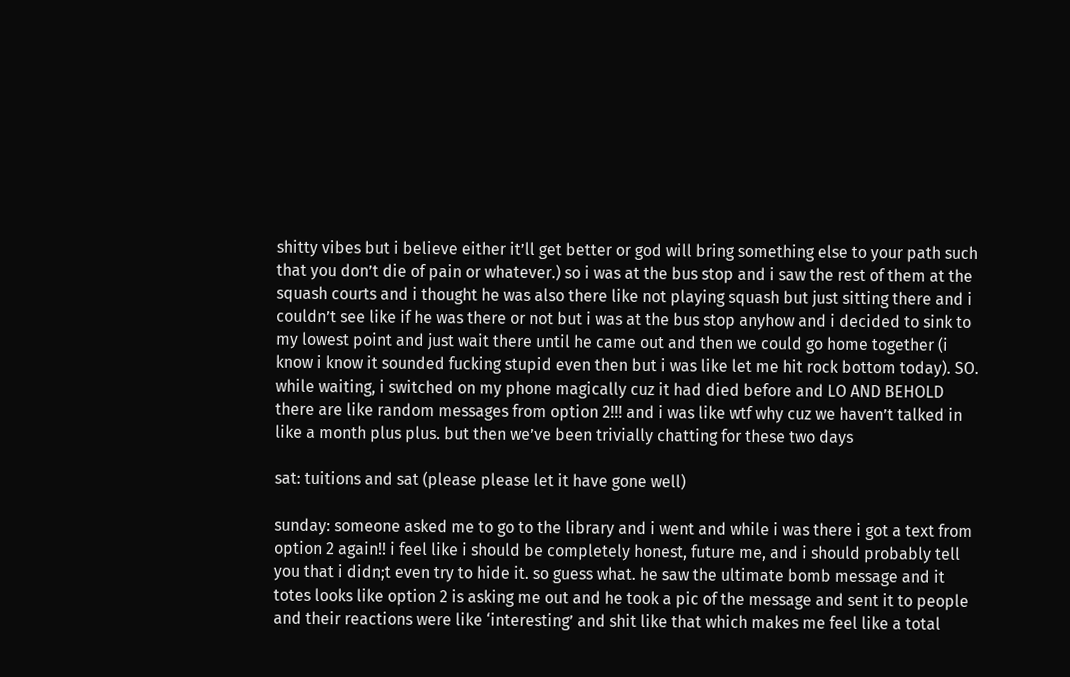shitty vibes but i believe either it’ll get better or god will bring something else to your path such that you don’t die of pain or whatever.) so i was at the bus stop and i saw the rest of them at the squash courts and i thought he was also there like not playing squash but just sitting there and i couldn’t see like if he was there or not but i was at the bus stop anyhow and i decided to sink to my lowest point and just wait there until he came out and then we could go home together (i know i know it sounded fucking stupid even then but i was like let me hit rock bottom today). SO. while waiting, i switched on my phone magically cuz it had died before and LO AND BEHOLD there are like random messages from option 2!!! and i was like wtf why cuz we haven’t talked in like a month plus plus. but then we’ve been trivially chatting for these two days

sat: tuitions and sat (please please let it have gone well)

sunday: someone asked me to go to the library and i went and while i was there i got a text from option 2 again!! i feel like i should be completely honest, future me, and i should probably tell you that i didn;t even try to hide it. so guess what. he saw the ultimate bomb message and it totes looks like option 2 is asking me out and he took a pic of the message and sent it to people and their reactions were like ‘interesting’ and shit like that which makes me feel like a total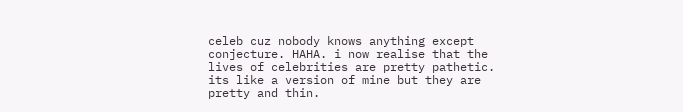celeb cuz nobody knows anything except conjecture. HAHA. i now realise that the lives of celebrities are pretty pathetic. its like a version of mine but they are pretty and thin.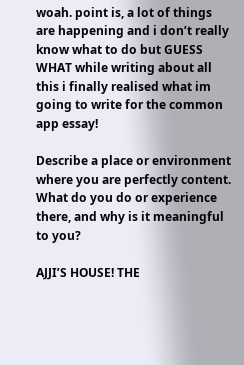woah. point is, a lot of things are happening and i don’t really know what to do but GUESS WHAT while writing about all this i finally realised what im going to write for the common app essay!

Describe a place or environment where you are perfectly content. What do you do or experience there, and why is it meaningful to you?

AJJI’S HOUSE! THE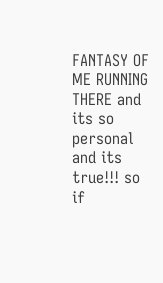FANTASY OF ME RUNNING THERE and its so personal and its true!!! so if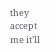they accept me it’ll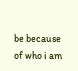be because of who i am